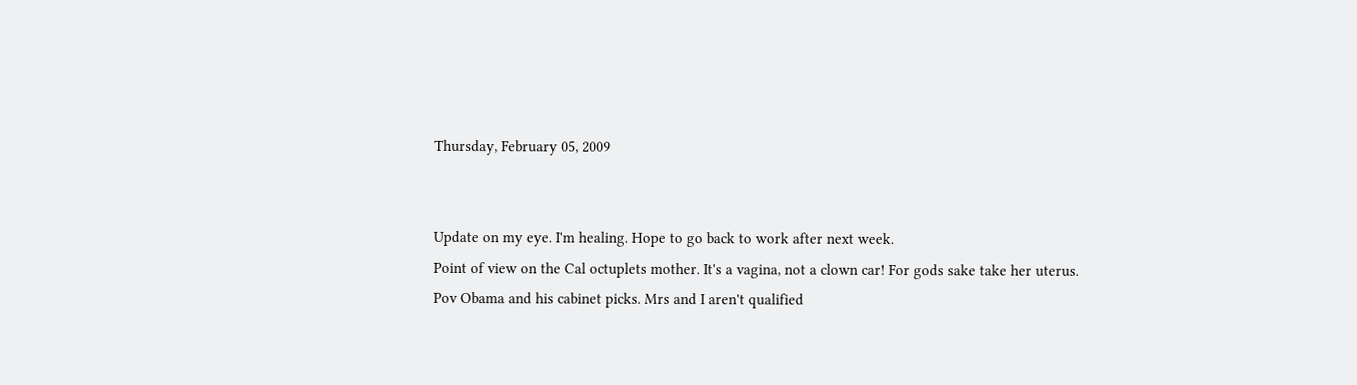Thursday, February 05, 2009


Update on my eye. I'm healing. Hope to go back to work after next week.
Point of view on the Cal octuplets mother. It's a vagina, not a clown car! For gods sake take her uterus.
Pov Obama and his cabinet picks. Mrs and I aren't qualified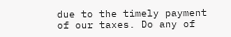due to the timely payment of our taxes. Do any of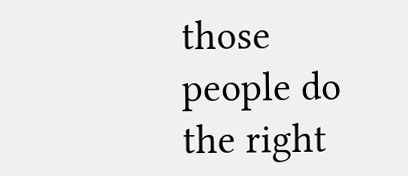those people do the right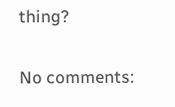thing?

No comments: